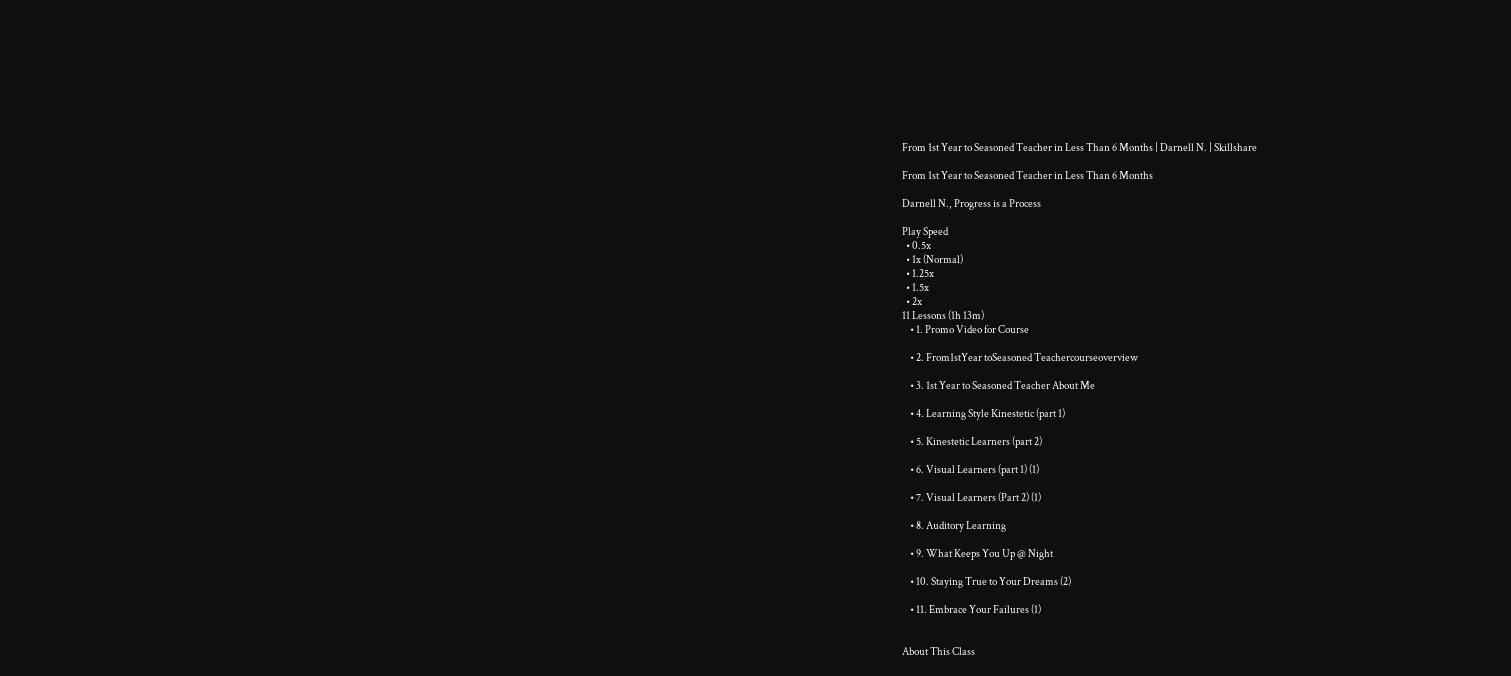From 1st Year to Seasoned Teacher in Less Than 6 Months | Darnell N. | Skillshare

From 1st Year to Seasoned Teacher in Less Than 6 Months

Darnell N., Progress is a Process

Play Speed
  • 0.5x
  • 1x (Normal)
  • 1.25x
  • 1.5x
  • 2x
11 Lessons (1h 13m)
    • 1. Promo Video for Course

    • 2. From1stYear toSeasoned Teachercourseoverview

    • 3. 1st Year to Seasoned Teacher About Me

    • 4. Learning Style Kinestetic (part 1)

    • 5. Kinestetic Learners (part 2)

    • 6. Visual Learners (part 1) (1)

    • 7. Visual Learners (Part 2) (1)

    • 8. Auditory Learning

    • 9. What Keeps You Up @ Night

    • 10. Staying True to Your Dreams (2)

    • 11. Embrace Your Failures (1)


About This Class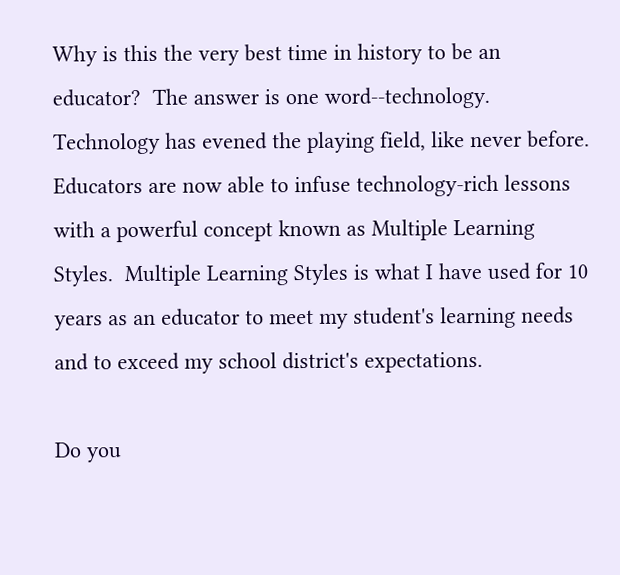Why is this the very best time in history to be an educator?  The answer is one word--technology.  Technology has evened the playing field, like never before.  Educators are now able to infuse technology-rich lessons with a powerful concept known as Multiple Learning Styles.  Multiple Learning Styles is what I have used for 10 years as an educator to meet my student's learning needs and to exceed my school district's expectations.

Do you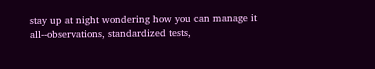stay up at night wondering how you can manage it all--observations, standardized tests,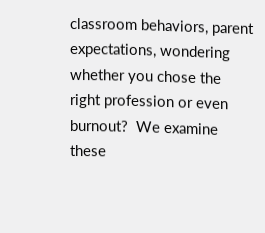classroom behaviors, parent expectations, wondering whether you chose the right profession or even burnout?  We examine these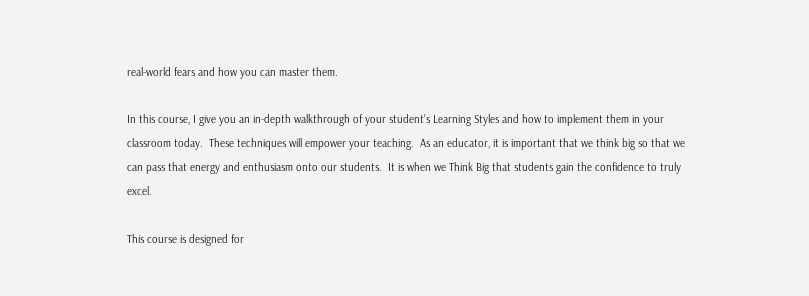real-world fears and how you can master them.

In this course, I give you an in-depth walkthrough of your student's Learning Styles and how to implement them in your classroom today.  These techniques will empower your teaching.  As an educator, it is important that we think big so that we can pass that energy and enthusiasm onto our students.  It is when we Think Big that students gain the confidence to truly excel.

This course is designed for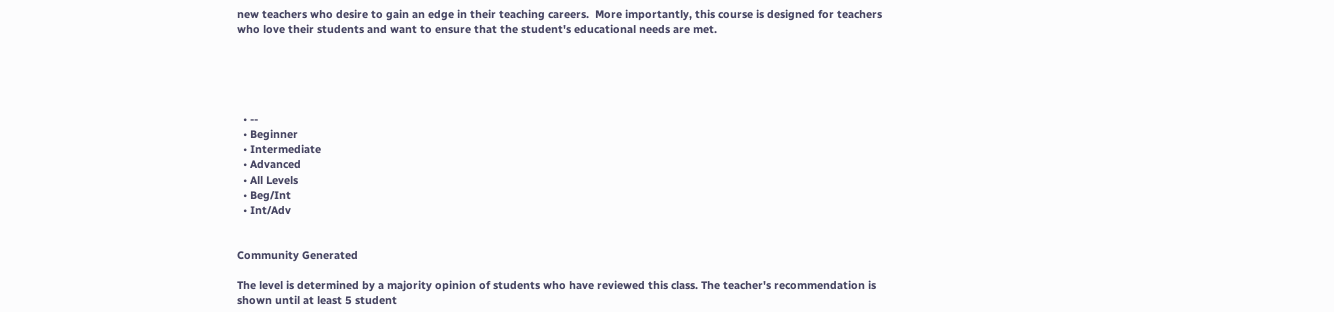new teachers who desire to gain an edge in their teaching careers.  More importantly, this course is designed for teachers who love their students and want to ensure that the student's educational needs are met.





  • --
  • Beginner
  • Intermediate
  • Advanced
  • All Levels
  • Beg/Int
  • Int/Adv


Community Generated

The level is determined by a majority opinion of students who have reviewed this class. The teacher's recommendation is shown until at least 5 student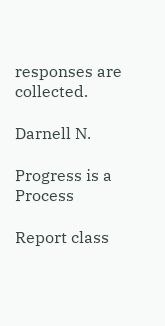responses are collected.

Darnell N.

Progress is a Process

Report class